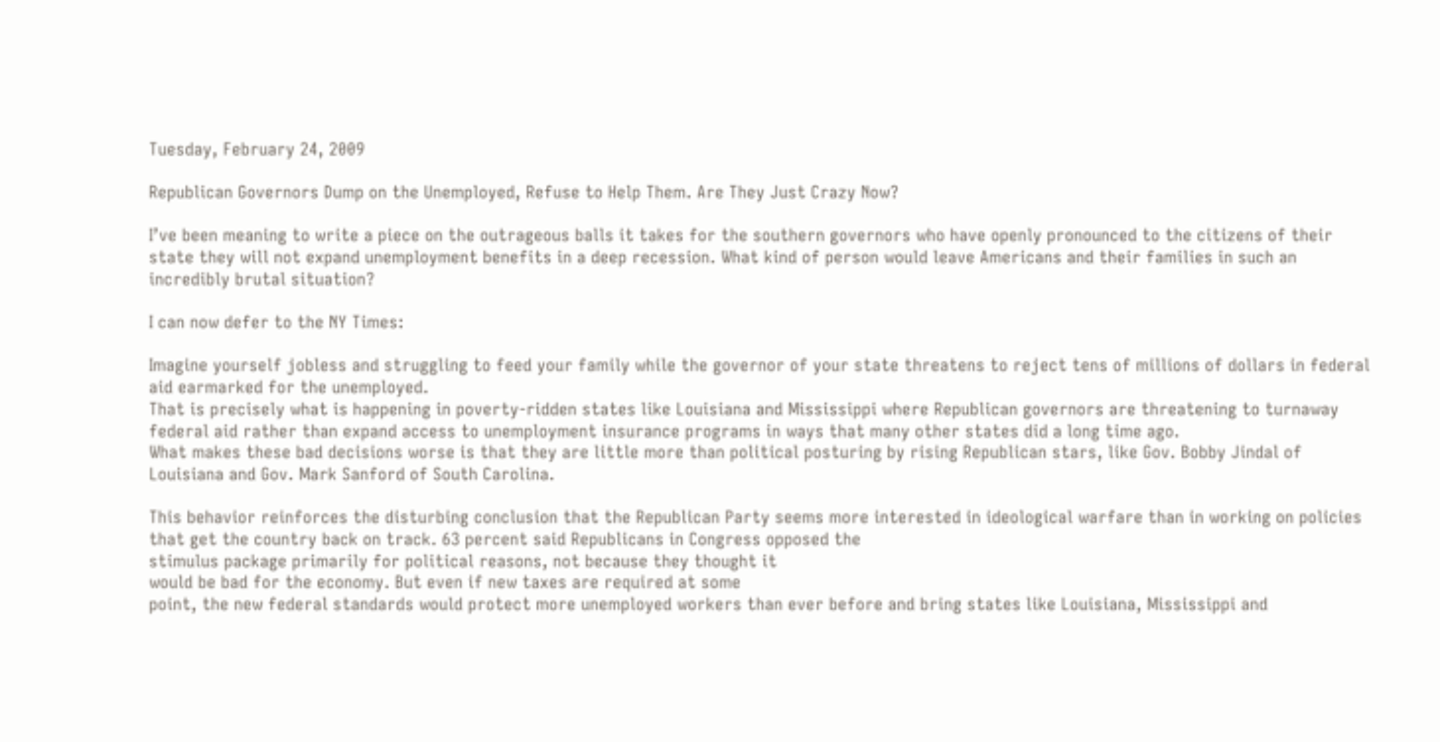Tuesday, February 24, 2009

Republican Governors Dump on the Unemployed, Refuse to Help Them. Are They Just Crazy Now?

I’ve been meaning to write a piece on the outrageous balls it takes for the southern governors who have openly pronounced to the citizens of their state they will not expand unemployment benefits in a deep recession. What kind of person would leave Americans and their families in such an incredibly brutal situation?

I can now defer to the NY Times:

Imagine yourself jobless and struggling to feed your family while the governor of your state threatens to reject tens of millions of dollars in federal aid earmarked for the unemployed.
That is precisely what is happening in poverty-ridden states like Louisiana and Mississippi where Republican governors are threatening to turnaway federal aid rather than expand access to unemployment insurance programs in ways that many other states did a long time ago.
What makes these bad decisions worse is that they are little more than political posturing by rising Republican stars, like Gov. Bobby Jindal of Louisiana and Gov. Mark Sanford of South Carolina.

This behavior reinforces the disturbing conclusion that the Republican Party seems more interested in ideological warfare than in working on policies that get the country back on track. 63 percent said Republicans in Congress opposed the
stimulus package primarily for political reasons, not because they thought it
would be bad for the economy. But even if new taxes are required at some
point, the new federal standards would protect more unemployed workers than ever before and bring states like Louisiana, Mississippi and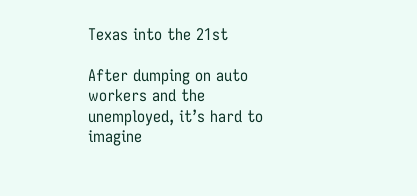Texas into the 21st

After dumping on auto workers and the unemployed, it’s hard to imagine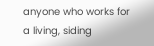anyone who works for a living, siding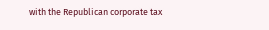with the Republican corporate tax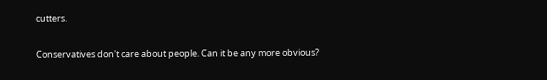cutters.

Conservatives don't care about people. Can it be any more obvious?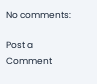No comments:

Post a Comment